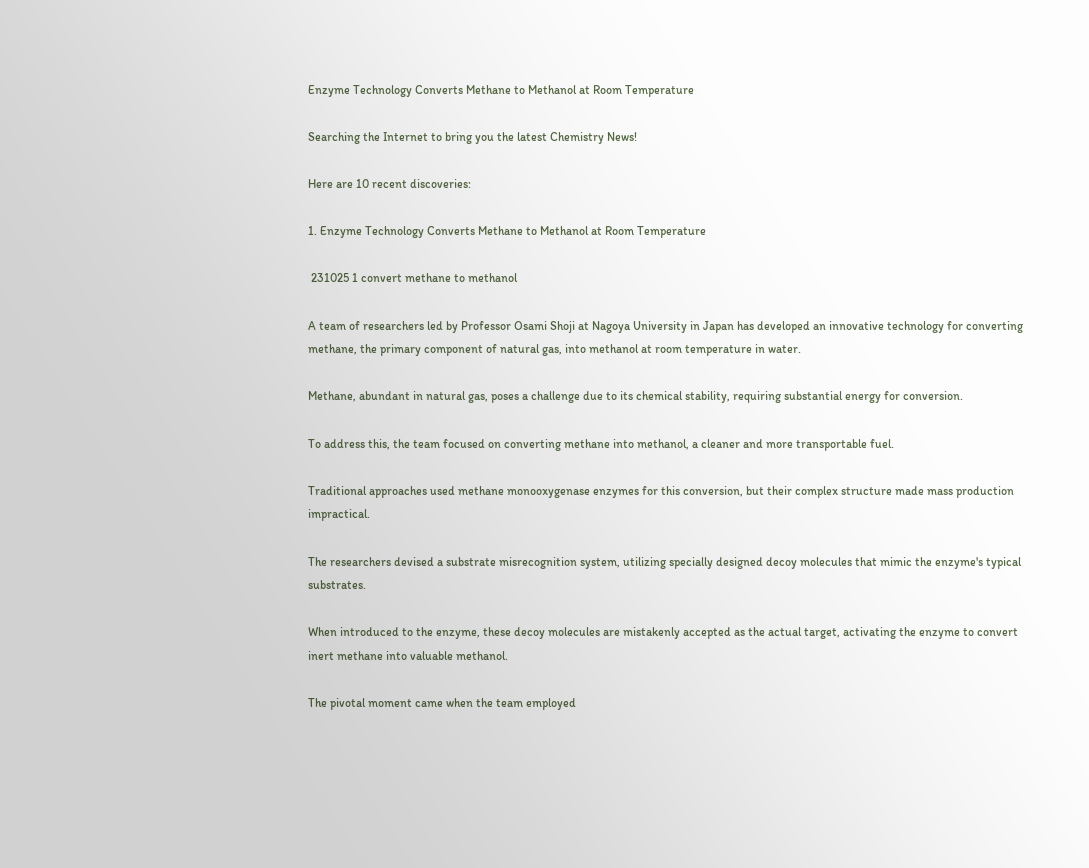Enzyme Technology Converts Methane to Methanol at Room Temperature

Searching the Internet to bring you the latest Chemistry News!

Here are 10 recent discoveries:

1. Enzyme Technology Converts Methane to Methanol at Room Temperature

 231025 1 convert methane to methanol

A team of researchers led by Professor Osami Shoji at Nagoya University in Japan has developed an innovative technology for converting methane, the primary component of natural gas, into methanol at room temperature in water.

Methane, abundant in natural gas, poses a challenge due to its chemical stability, requiring substantial energy for conversion.

To address this, the team focused on converting methane into methanol, a cleaner and more transportable fuel.

Traditional approaches used methane monooxygenase enzymes for this conversion, but their complex structure made mass production impractical.

The researchers devised a substrate misrecognition system, utilizing specially designed decoy molecules that mimic the enzyme's typical substrates.

When introduced to the enzyme, these decoy molecules are mistakenly accepted as the actual target, activating the enzyme to convert inert methane into valuable methanol.

The pivotal moment came when the team employed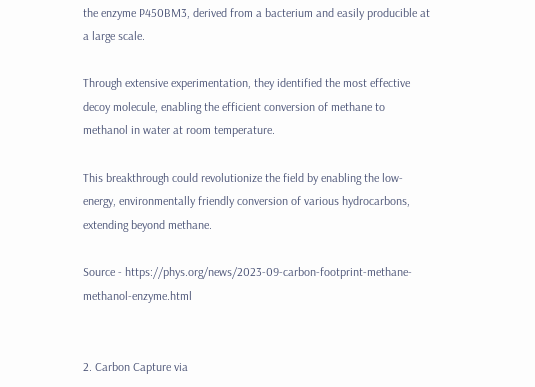the enzyme P450BM3, derived from a bacterium and easily producible at a large scale.

Through extensive experimentation, they identified the most effective decoy molecule, enabling the efficient conversion of methane to methanol in water at room temperature.

This breakthrough could revolutionize the field by enabling the low-energy, environmentally friendly conversion of various hydrocarbons, extending beyond methane.

Source - https://phys.org/news/2023-09-carbon-footprint-methane-methanol-enzyme.html


2. Carbon Capture via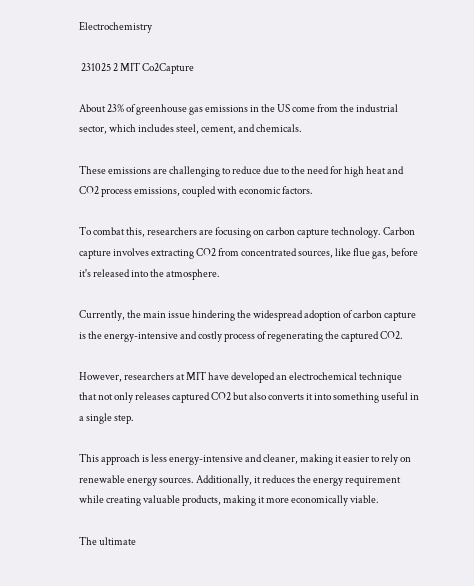Electrochemistry

 231025 2 MIT Co2Capture

About 23% of greenhouse gas emissions in the US come from the industrial sector, which includes steel, cement, and chemicals.

These emissions are challenging to reduce due to the need for high heat and CO2 process emissions, coupled with economic factors.

To combat this, researchers are focusing on carbon capture technology. Carbon capture involves extracting CO2 from concentrated sources, like flue gas, before it's released into the atmosphere.

Currently, the main issue hindering the widespread adoption of carbon capture is the energy-intensive and costly process of regenerating the captured CO2.

However, researchers at MIT have developed an electrochemical technique that not only releases captured CO2 but also converts it into something useful in a single step.

This approach is less energy-intensive and cleaner, making it easier to rely on renewable energy sources. Additionally, it reduces the energy requirement while creating valuable products, making it more economically viable.

The ultimate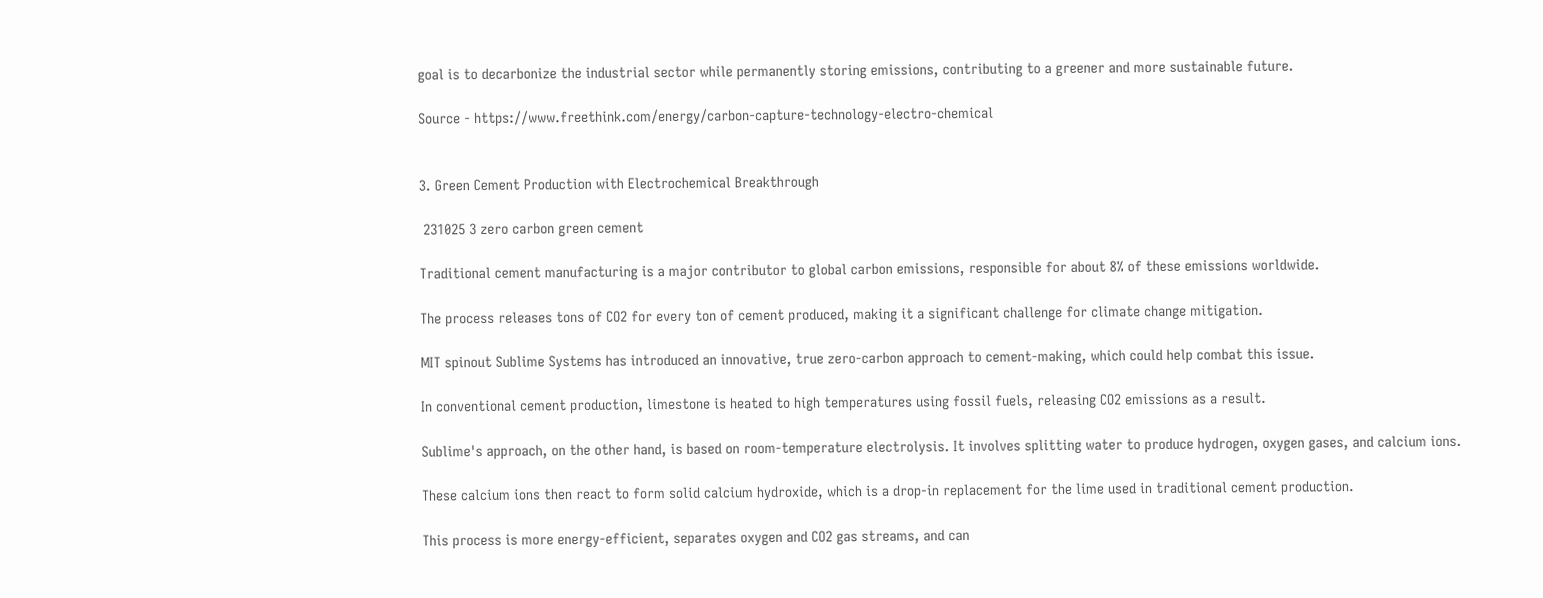goal is to decarbonize the industrial sector while permanently storing emissions, contributing to a greener and more sustainable future.

Source - https://www.freethink.com/energy/carbon-capture-technology-electro-chemical


3. Green Cement Production with Electrochemical Breakthrough

 231025 3 zero carbon green cement

Traditional cement manufacturing is a major contributor to global carbon emissions, responsible for about 8% of these emissions worldwide.

The process releases tons of CO2 for every ton of cement produced, making it a significant challenge for climate change mitigation.

MIT spinout Sublime Systems has introduced an innovative, true zero-carbon approach to cement-making, which could help combat this issue.

In conventional cement production, limestone is heated to high temperatures using fossil fuels, releasing CO2 emissions as a result.

Sublime's approach, on the other hand, is based on room-temperature electrolysis. It involves splitting water to produce hydrogen, oxygen gases, and calcium ions.

These calcium ions then react to form solid calcium hydroxide, which is a drop-in replacement for the lime used in traditional cement production.

This process is more energy-efficient, separates oxygen and CO2 gas streams, and can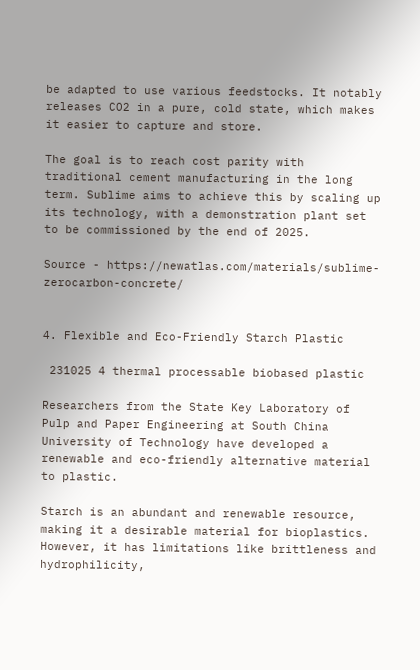be adapted to use various feedstocks. It notably releases CO2 in a pure, cold state, which makes it easier to capture and store.

The goal is to reach cost parity with traditional cement manufacturing in the long term. Sublime aims to achieve this by scaling up its technology, with a demonstration plant set to be commissioned by the end of 2025.

Source - https://newatlas.com/materials/sublime-zerocarbon-concrete/


4. Flexible and Eco-Friendly Starch Plastic

 231025 4 thermal processable biobased plastic

Researchers from the State Key Laboratory of Pulp and Paper Engineering at South China University of Technology have developed a renewable and eco-friendly alternative material to plastic.

Starch is an abundant and renewable resource, making it a desirable material for bioplastics. However, it has limitations like brittleness and hydrophilicity,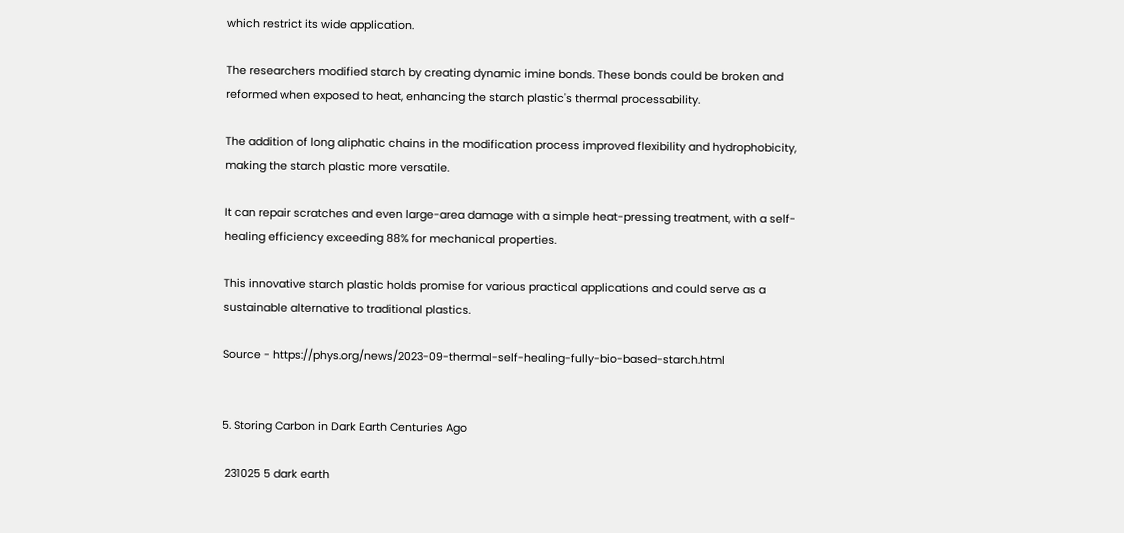which restrict its wide application.

The researchers modified starch by creating dynamic imine bonds. These bonds could be broken and reformed when exposed to heat, enhancing the starch plastic's thermal processability.

The addition of long aliphatic chains in the modification process improved flexibility and hydrophobicity, making the starch plastic more versatile.

It can repair scratches and even large-area damage with a simple heat-pressing treatment, with a self-healing efficiency exceeding 88% for mechanical properties.

This innovative starch plastic holds promise for various practical applications and could serve as a sustainable alternative to traditional plastics.

Source - https://phys.org/news/2023-09-thermal-self-healing-fully-bio-based-starch.html


5. Storing Carbon in Dark Earth Centuries Ago

 231025 5 dark earth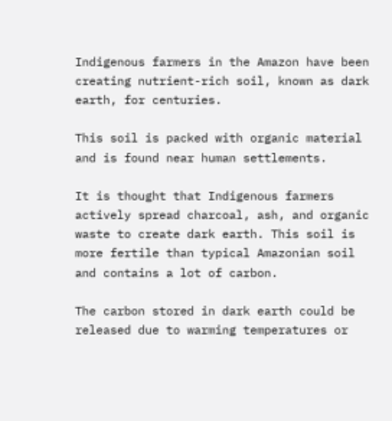Indigenous farmers in the Amazon have been creating nutrient-rich soil, known as dark earth, for centuries.

This soil is packed with organic material and is found near human settlements.

It is thought that Indigenous farmers actively spread charcoal, ash, and organic waste to create dark earth. This soil is more fertile than typical Amazonian soil and contains a lot of carbon.

The carbon stored in dark earth could be released due to warming temperatures or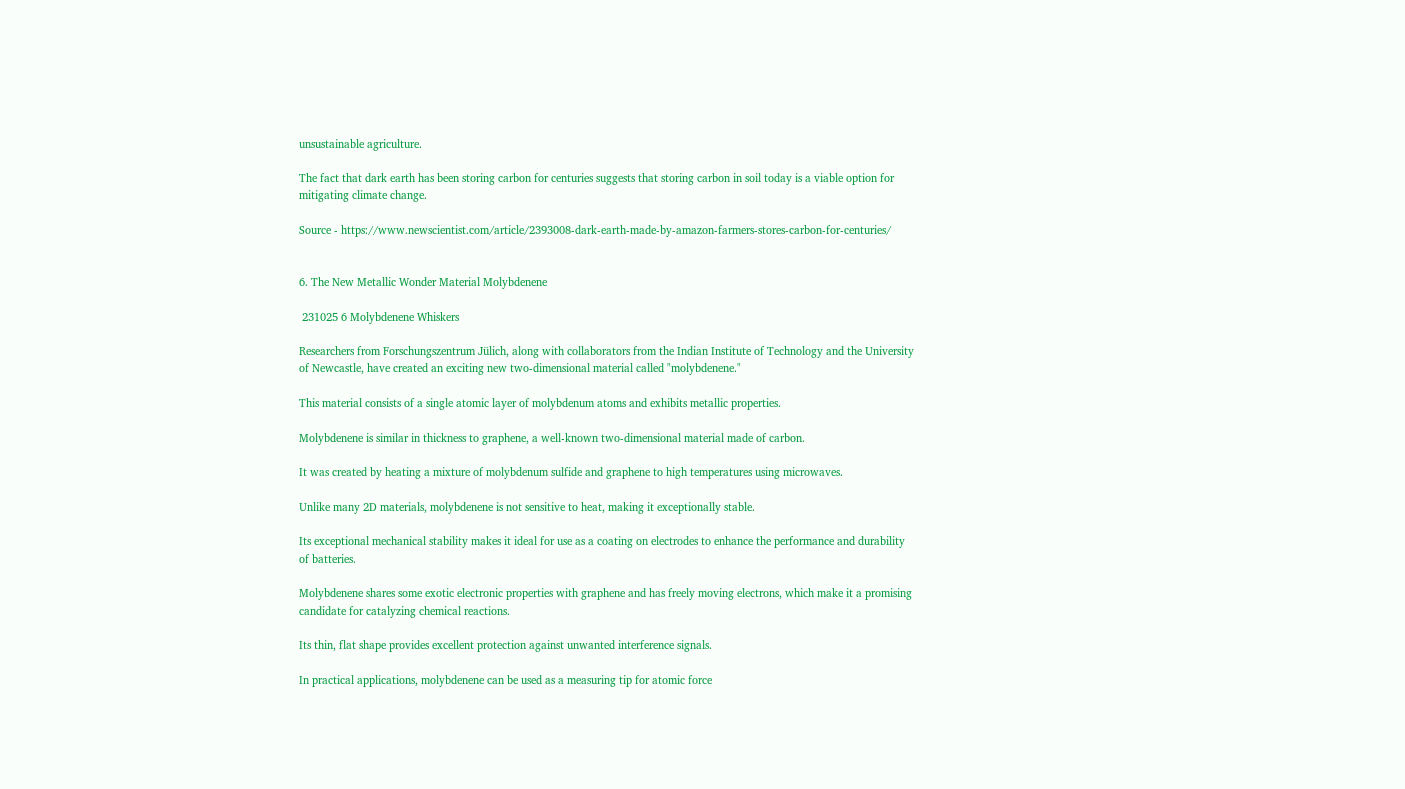unsustainable agriculture.

The fact that dark earth has been storing carbon for centuries suggests that storing carbon in soil today is a viable option for mitigating climate change.

Source - https://www.newscientist.com/article/2393008-dark-earth-made-by-amazon-farmers-stores-carbon-for-centuries/


6. The New Metallic Wonder Material Molybdenene

 231025 6 Molybdenene Whiskers

Researchers from Forschungszentrum Jülich, along with collaborators from the Indian Institute of Technology and the University of Newcastle, have created an exciting new two-dimensional material called "molybdenene."

This material consists of a single atomic layer of molybdenum atoms and exhibits metallic properties.

Molybdenene is similar in thickness to graphene, a well-known two-dimensional material made of carbon.

It was created by heating a mixture of molybdenum sulfide and graphene to high temperatures using microwaves.

Unlike many 2D materials, molybdenene is not sensitive to heat, making it exceptionally stable.

Its exceptional mechanical stability makes it ideal for use as a coating on electrodes to enhance the performance and durability of batteries.

Molybdenene shares some exotic electronic properties with graphene and has freely moving electrons, which make it a promising candidate for catalyzing chemical reactions.

Its thin, flat shape provides excellent protection against unwanted interference signals.

In practical applications, molybdenene can be used as a measuring tip for atomic force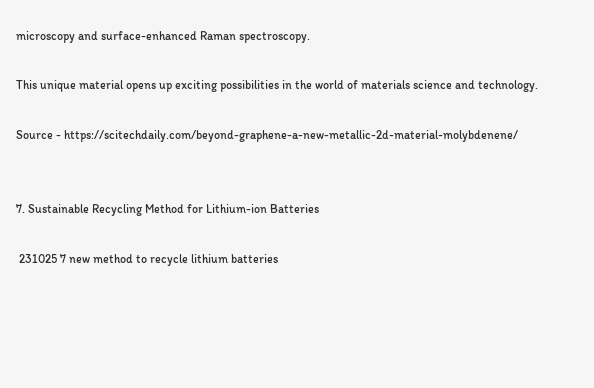microscopy and surface-enhanced Raman spectroscopy.

This unique material opens up exciting possibilities in the world of materials science and technology.

Source - https://scitechdaily.com/beyond-graphene-a-new-metallic-2d-material-molybdenene/


7. Sustainable Recycling Method for Lithium-ion Batteries

 231025 7 new method to recycle lithium batteries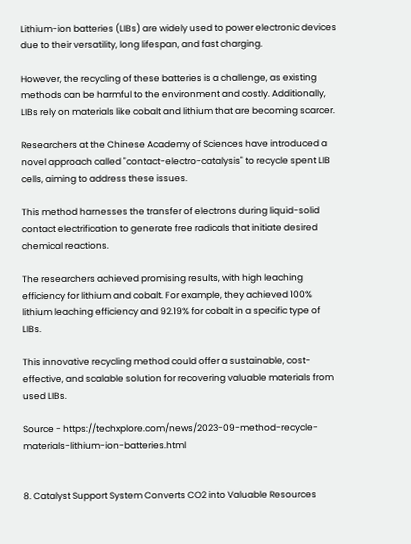Lithium-ion batteries (LIBs) are widely used to power electronic devices due to their versatility, long lifespan, and fast charging.

However, the recycling of these batteries is a challenge, as existing methods can be harmful to the environment and costly. Additionally, LIBs rely on materials like cobalt and lithium that are becoming scarcer.

Researchers at the Chinese Academy of Sciences have introduced a novel approach called "contact-electro-catalysis" to recycle spent LIB cells, aiming to address these issues.

This method harnesses the transfer of electrons during liquid-solid contact electrification to generate free radicals that initiate desired chemical reactions.

The researchers achieved promising results, with high leaching efficiency for lithium and cobalt. For example, they achieved 100% lithium leaching efficiency and 92.19% for cobalt in a specific type of LIBs.

This innovative recycling method could offer a sustainable, cost-effective, and scalable solution for recovering valuable materials from used LIBs.

Source - https://techxplore.com/news/2023-09-method-recycle-materials-lithium-ion-batteries.html


8. Catalyst Support System Converts CO2 into Valuable Resources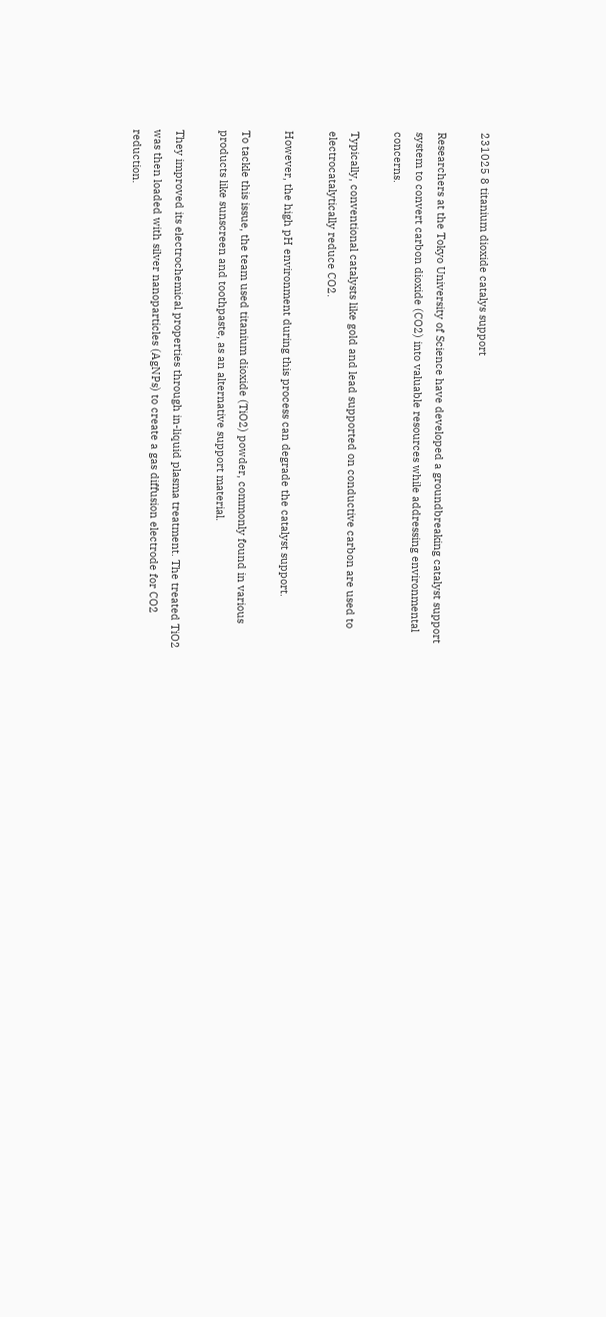231025 8 titanium dioxide catalys support

Researchers at the Tokyo University of Science have developed a groundbreaking catalyst support system to convert carbon dioxide (CO2) into valuable resources while addressing environmental concerns.

Typically, conventional catalysts like gold and lead supported on conductive carbon are used to electrocatalytically reduce CO2.

However, the high pH environment during this process can degrade the catalyst support.

To tackle this issue, the team used titanium dioxide (TiO2) powder, commonly found in various products like sunscreen and toothpaste, as an alternative support material.

They improved its electrochemical properties through in-liquid plasma treatment. The treated TiO2 was then loaded with silver nanoparticles (AgNPs) to create a gas diffusion electrode for CO2 reduction.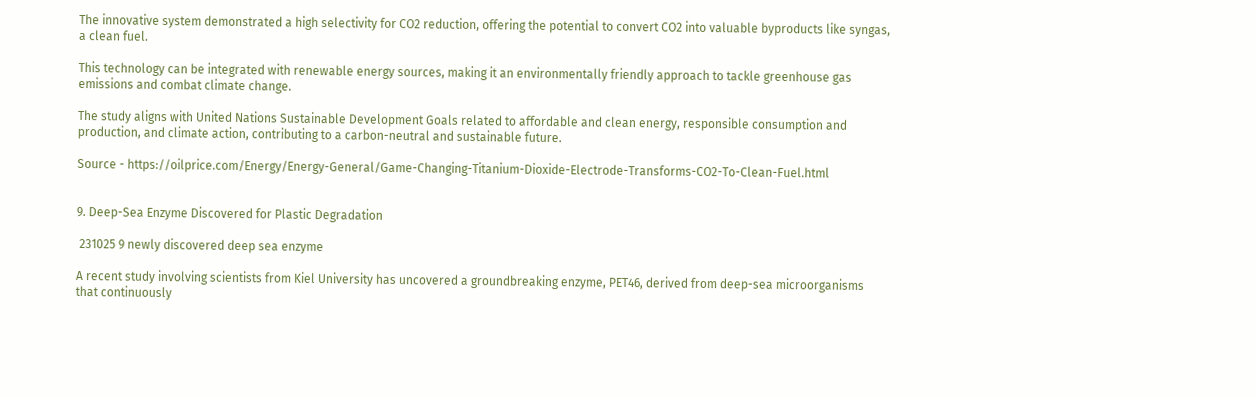The innovative system demonstrated a high selectivity for CO2 reduction, offering the potential to convert CO2 into valuable byproducts like syngas, a clean fuel.

This technology can be integrated with renewable energy sources, making it an environmentally friendly approach to tackle greenhouse gas emissions and combat climate change.

The study aligns with United Nations Sustainable Development Goals related to affordable and clean energy, responsible consumption and production, and climate action, contributing to a carbon-neutral and sustainable future.

Source - https://oilprice.com/Energy/Energy-General/Game-Changing-Titanium-Dioxide-Electrode-Transforms-CO2-To-Clean-Fuel.html


9. Deep-Sea Enzyme Discovered for Plastic Degradation

 231025 9 newly discovered deep sea enzyme

A recent study involving scientists from Kiel University has uncovered a groundbreaking enzyme, PET46, derived from deep-sea microorganisms that continuously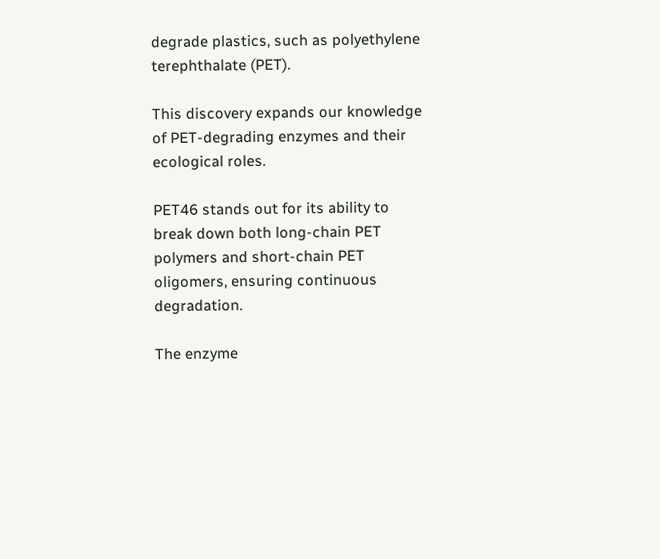degrade plastics, such as polyethylene terephthalate (PET).

This discovery expands our knowledge of PET-degrading enzymes and their ecological roles.

PET46 stands out for its ability to break down both long-chain PET polymers and short-chain PET oligomers, ensuring continuous degradation.

The enzyme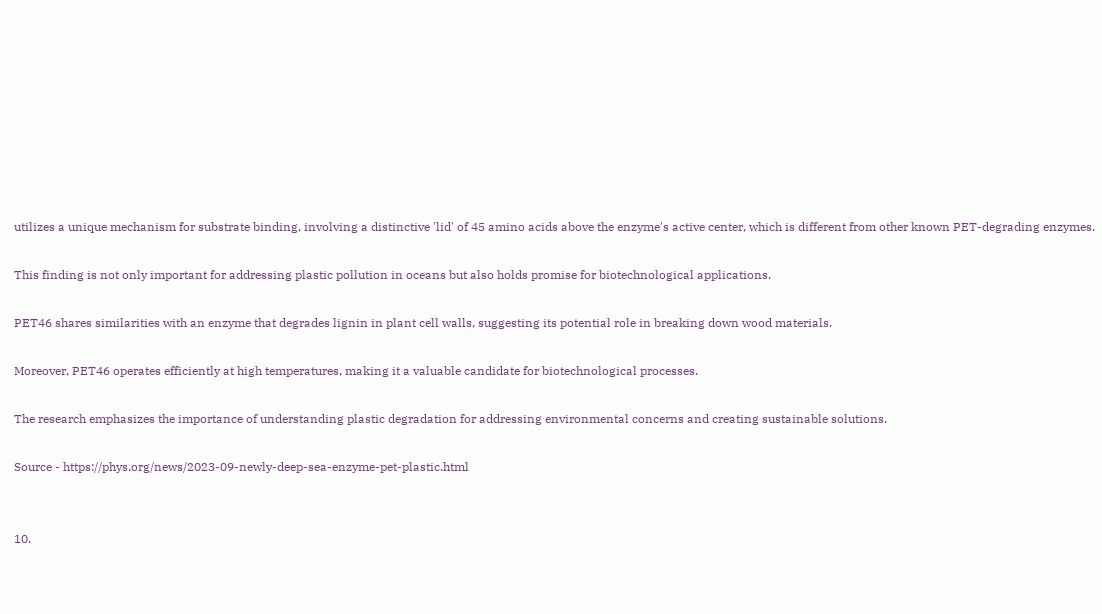utilizes a unique mechanism for substrate binding, involving a distinctive 'lid' of 45 amino acids above the enzyme's active center, which is different from other known PET-degrading enzymes.

This finding is not only important for addressing plastic pollution in oceans but also holds promise for biotechnological applications.

PET46 shares similarities with an enzyme that degrades lignin in plant cell walls, suggesting its potential role in breaking down wood materials.

Moreover, PET46 operates efficiently at high temperatures, making it a valuable candidate for biotechnological processes.

The research emphasizes the importance of understanding plastic degradation for addressing environmental concerns and creating sustainable solutions.

Source - https://phys.org/news/2023-09-newly-deep-sea-enzyme-pet-plastic.html


10.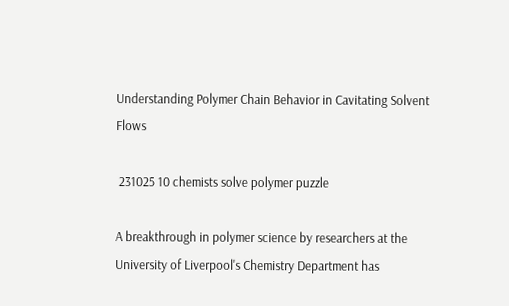Understanding Polymer Chain Behavior in Cavitating Solvent Flows

 231025 10 chemists solve polymer puzzle

A breakthrough in polymer science by researchers at the University of Liverpool's Chemistry Department has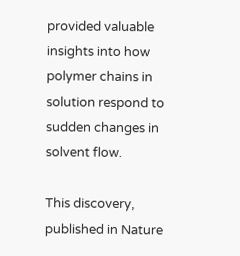provided valuable insights into how polymer chains in solution respond to sudden changes in solvent flow.

This discovery, published in Nature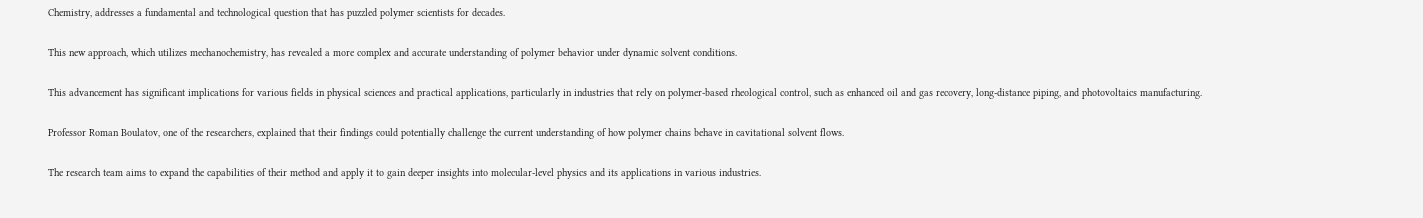Chemistry, addresses a fundamental and technological question that has puzzled polymer scientists for decades.

This new approach, which utilizes mechanochemistry, has revealed a more complex and accurate understanding of polymer behavior under dynamic solvent conditions.

This advancement has significant implications for various fields in physical sciences and practical applications, particularly in industries that rely on polymer-based rheological control, such as enhanced oil and gas recovery, long-distance piping, and photovoltaics manufacturing.

Professor Roman Boulatov, one of the researchers, explained that their findings could potentially challenge the current understanding of how polymer chains behave in cavitational solvent flows.

The research team aims to expand the capabilities of their method and apply it to gain deeper insights into molecular-level physics and its applications in various industries.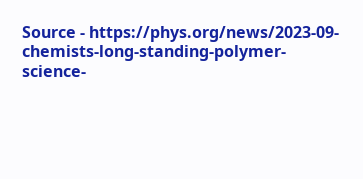Source - https://phys.org/news/2023-09-chemists-long-standing-polymer-science-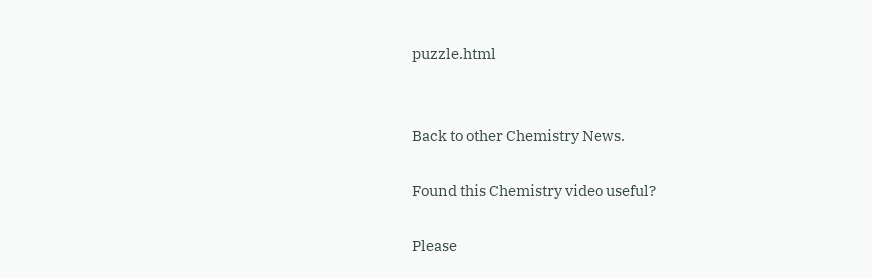puzzle.html


Back to other Chemistry News.

Found this Chemistry video useful?

Please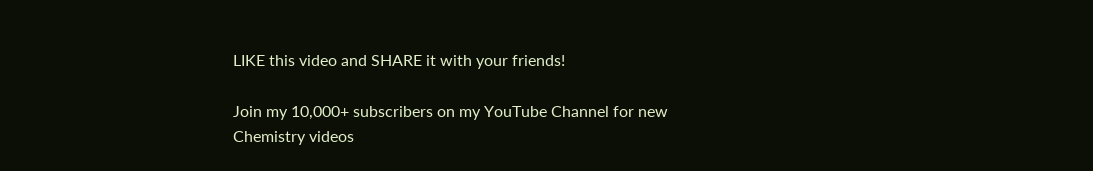LIKE this video and SHARE it with your friends!

Join my 10,000+ subscribers on my YouTube Channel for new Chemistry videos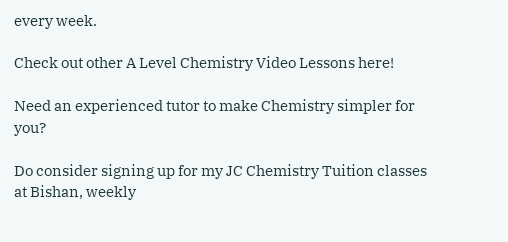every week.

Check out other A Level Chemistry Video Lessons here!

Need an experienced tutor to make Chemistry simpler for you?

Do consider signing up for my JC Chemistry Tuition classes at Bishan, weekly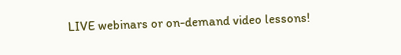LIVE webinars or on-demand video lessons!